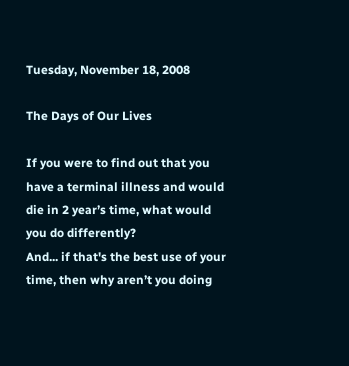Tuesday, November 18, 2008

The Days of Our Lives

If you were to find out that you have a terminal illness and would die in 2 year’s time, what would you do differently?
And... if that's the best use of your time, then why aren’t you doing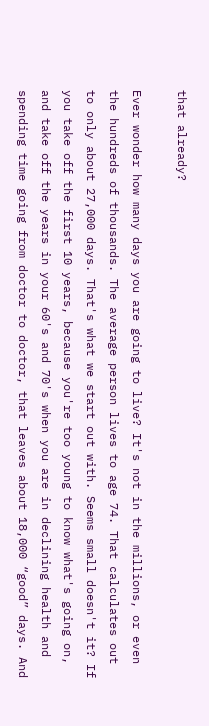that already?

Ever wonder how many days you are going to live? It's not in the millions, or even the hundreds of thousands. The average person lives to age 74. That calculates out to only about 27,000 days. That's what we start out with. Seems small doesn't it? If you take off the first 10 years, because you're too young to know what's going on, and take off the years in your 60's and 70's when you are in declining health and spending time going from doctor to doctor, that leaves about 18,000 “good” days. And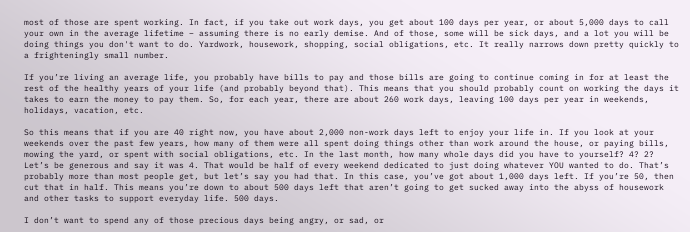most of those are spent working. In fact, if you take out work days, you get about 100 days per year, or about 5,000 days to call your own in the average lifetime – assuming there is no early demise. And of those, some will be sick days, and a lot you will be doing things you don't want to do. Yardwork, housework, shopping, social obligations, etc. It really narrows down pretty quickly to a frighteningly small number.

If you’re living an average life, you probably have bills to pay and those bills are going to continue coming in for at least the rest of the healthy years of your life (and probably beyond that). This means that you should probably count on working the days it takes to earn the money to pay them. So, for each year, there are about 260 work days, leaving 100 days per year in weekends, holidays, vacation, etc.

So this means that if you are 40 right now, you have about 2,000 non-work days left to enjoy your life in. If you look at your weekends over the past few years, how many of them were all spent doing things other than work around the house, or paying bills, mowing the yard, or spent with social obligations, etc. In the last month, how many whole days did you have to yourself? 4? 2? Let’s be generous and say it was 4. That would be half of every weekend dedicated to just doing whatever YOU wanted to do. That’s probably more than most people get, but let’s say you had that. In this case, you’ve got about 1,000 days left. If you’re 50, then cut that in half. This means you’re down to about 500 days left that aren’t going to get sucked away into the abyss of housework and other tasks to support everyday life. 500 days.

I don’t want to spend any of those precious days being angry, or sad, or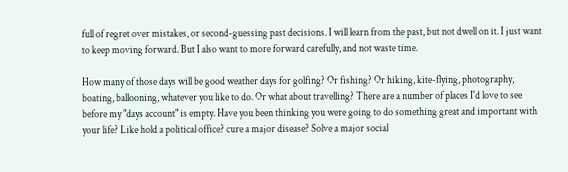full of regret over mistakes, or second-guessing past decisions. I will learn from the past, but not dwell on it. I just want to keep moving forward. But I also want to more forward carefully, and not waste time.

How many of those days will be good weather days for golfing? Or fishing? Or hiking, kite-flying, photography, boating, ballooning, whatever you like to do. Or what about travelling? There are a number of places I'd love to see before my "days account" is empty. Have you been thinking you were going to do something great and important with your life? Like hold a political office? cure a major disease? Solve a major social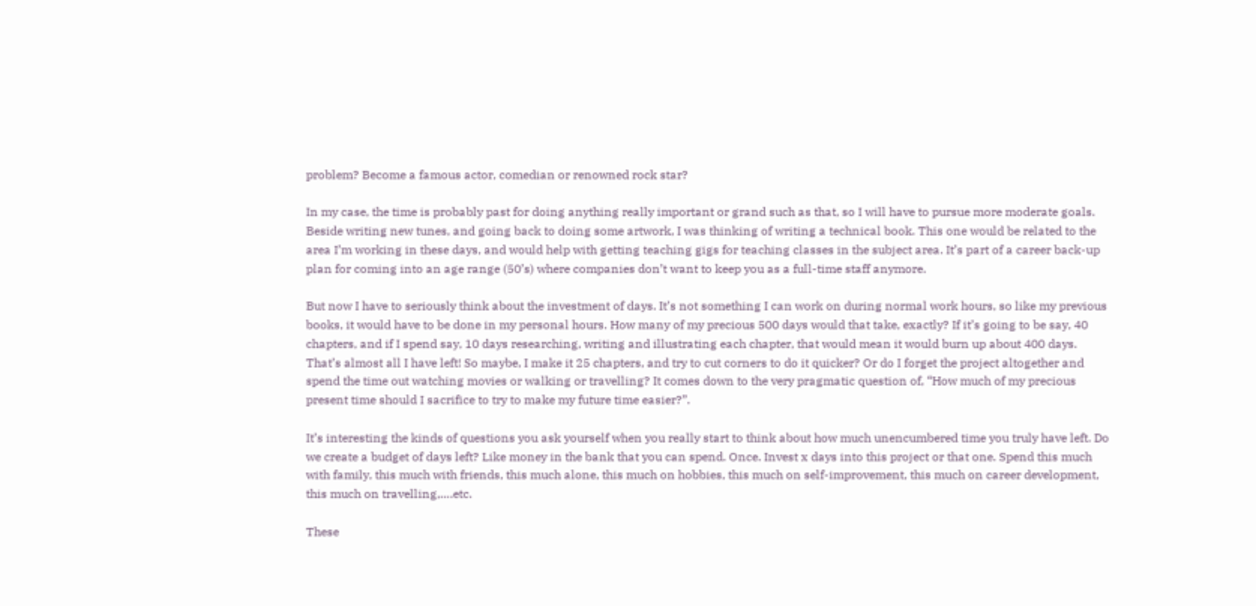problem? Become a famous actor, comedian or renowned rock star?

In my case, the time is probably past for doing anything really important or grand such as that, so I will have to pursue more moderate goals. Beside writing new tunes, and going back to doing some artwork, I was thinking of writing a technical book. This one would be related to the area I’m working in these days, and would help with getting teaching gigs for teaching classes in the subject area. It’s part of a career back-up plan for coming into an age range (50’s) where companies don’t want to keep you as a full-time staff anymore.

But now I have to seriously think about the investment of days. It’s not something I can work on during normal work hours, so like my previous books, it would have to be done in my personal hours. How many of my precious 500 days would that take, exactly? If it’s going to be say, 40 chapters, and if I spend say, 10 days researching, writing and illustrating each chapter, that would mean it would burn up about 400 days. That’s almost all I have left! So maybe, I make it 25 chapters, and try to cut corners to do it quicker? Or do I forget the project altogether and spend the time out watching movies or walking or travelling? It comes down to the very pragmatic question of, “How much of my precious present time should I sacrifice to try to make my future time easier?”.

It’s interesting the kinds of questions you ask yourself when you really start to think about how much unencumbered time you truly have left. Do we create a budget of days left? Like money in the bank that you can spend. Once. Invest x days into this project or that one. Spend this much with family, this much with friends, this much alone, this much on hobbies, this much on self-improvement, this much on career development, this much on travelling,….etc.

These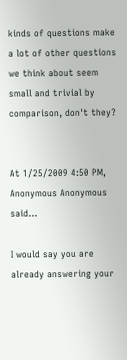kinds of questions make a lot of other questions we think about seem small and trivial by comparison, don't they?


At 1/25/2009 4:50 PM, Anonymous Anonymous said...

I would say you are already answering your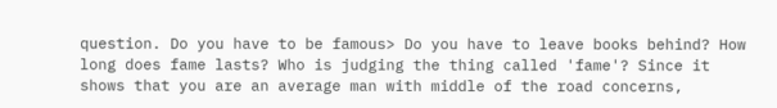question. Do you have to be famous> Do you have to leave books behind? How long does fame lasts? Who is judging the thing called 'fame'? Since it shows that you are an average man with middle of the road concerns,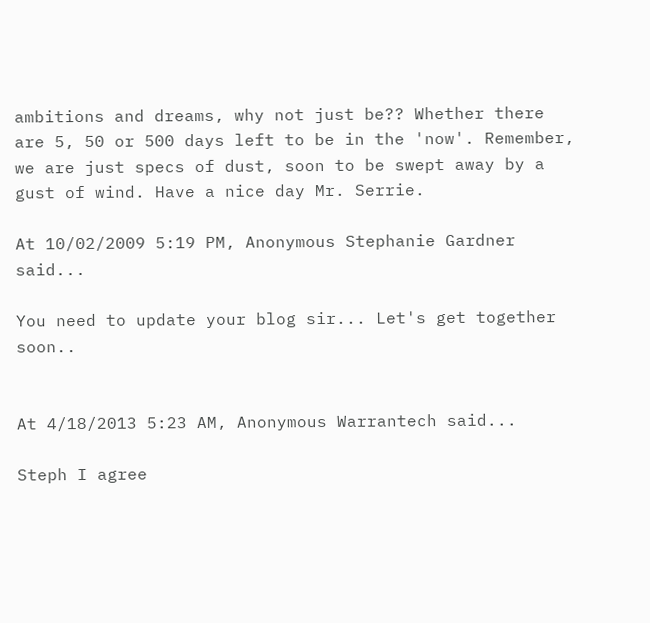ambitions and dreams, why not just be?? Whether there are 5, 50 or 500 days left to be in the 'now'. Remember, we are just specs of dust, soon to be swept away by a gust of wind. Have a nice day Mr. Serrie.

At 10/02/2009 5:19 PM, Anonymous Stephanie Gardner said...

You need to update your blog sir... Let's get together soon..


At 4/18/2013 5:23 AM, Anonymous Warrantech said...

Steph I agree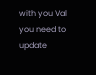with you Val you need to update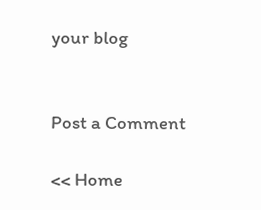your blog


Post a Comment

<< Home